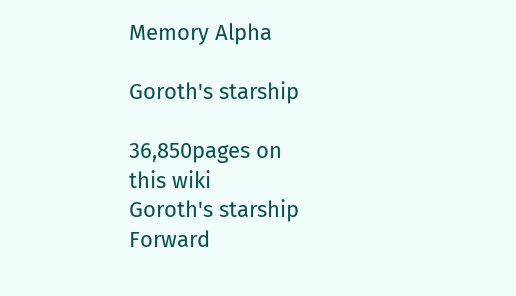Memory Alpha

Goroth's starship

36,850pages on
this wiki
Goroth's starship
Forward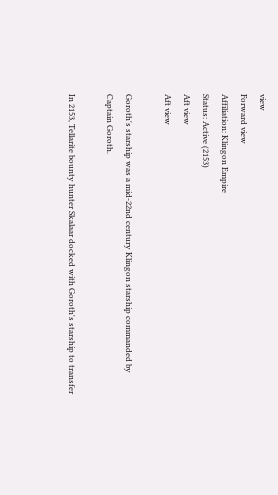view
Forward view
Affiliation: Klingon Empire
Status: Active (2153)
Aft view
Aft view

Goroth's starship was a mid-22nd century Klingon starship commanded by Captain Goroth.

In 2153, Tellarite bounty hunter Skalaar docked with Goroth's starship to transfer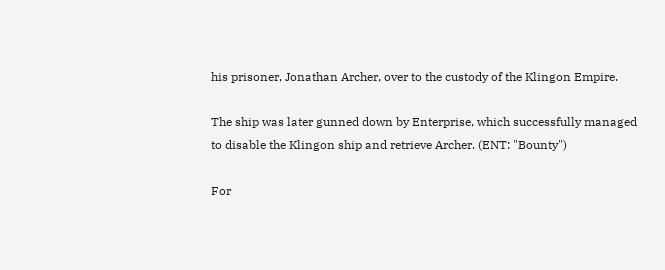his prisoner, Jonathan Archer, over to the custody of the Klingon Empire.

The ship was later gunned down by Enterprise, which successfully managed to disable the Klingon ship and retrieve Archer. (ENT: "Bounty")

For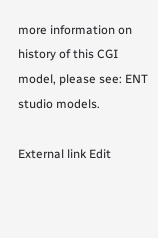more information on history of this CGI model, please see: ENT studio models.

External link Edit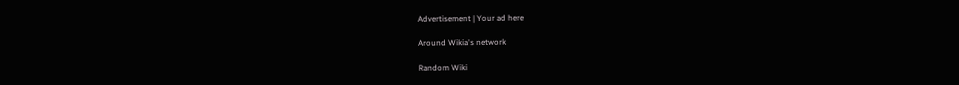Advertisement | Your ad here

Around Wikia's network

Random Wiki